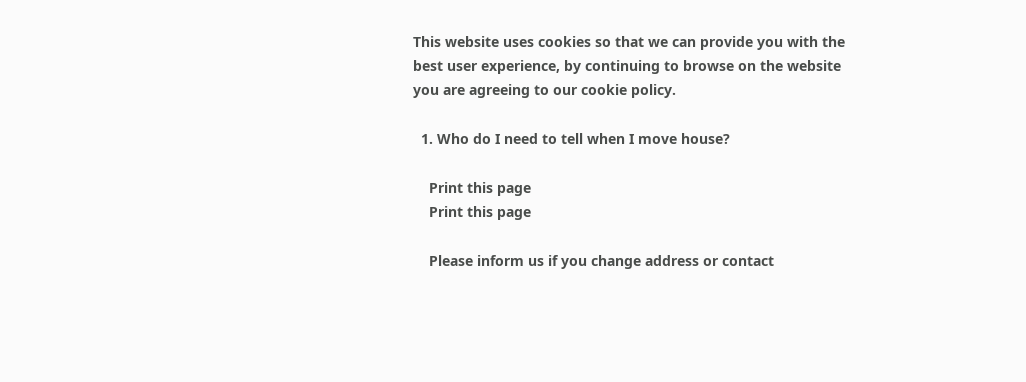This website uses cookies so that we can provide you with the best user experience, by continuing to browse on the website you are agreeing to our cookie policy.

  1. Who do I need to tell when I move house?

    Print this page
    Print this page

    Please inform us if you change address or contact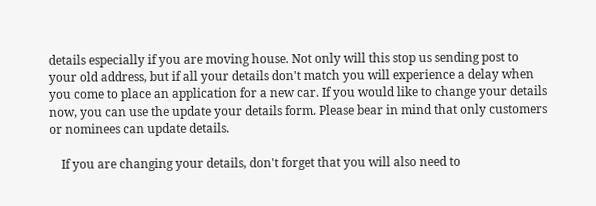details especially if you are moving house. Not only will this stop us sending post to your old address, but if all your details don't match you will experience a delay when you come to place an application for a new car. If you would like to change your details now, you can use the update your details form. Please bear in mind that only customers or nominees can update details.

    If you are changing your details, don't forget that you will also need to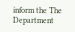inform the The Department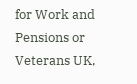for Work and Pensions or Veterans UK,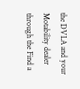the DVLA and your Motability dealer through the Find a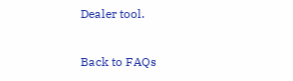Dealer tool.

Back to FAQs